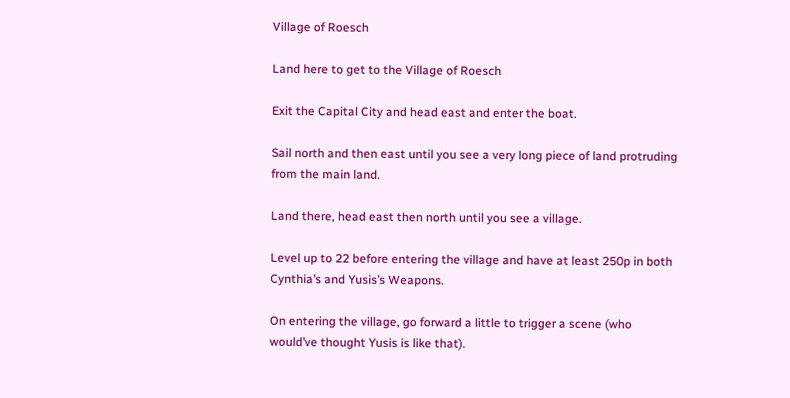Village of Roesch

Land here to get to the Village of Roesch

Exit the Capital City and head east and enter the boat.

Sail north and then east until you see a very long piece of land protruding from the main land.

Land there, head east then north until you see a village.

Level up to 22 before entering the village and have at least 250p in both Cynthia’s and Yusis’s Weapons.

On entering the village, go forward a little to trigger a scene (who would’ve thought Yusis is like that).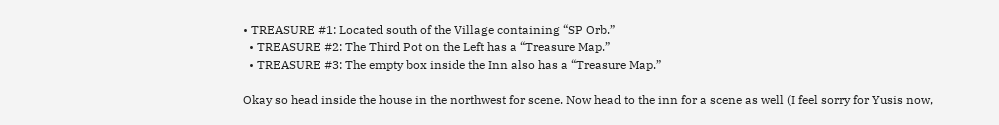• TREASURE #1: Located south of the Village containing “SP Orb.”
  • TREASURE #2: The Third Pot on the Left has a “Treasure Map.”
  • TREASURE #3: The empty box inside the Inn also has a “Treasure Map.”

Okay so head inside the house in the northwest for scene. Now head to the inn for a scene as well (I feel sorry for Yusis now,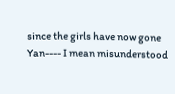since the girls have now gone Yan---- I mean misunderstood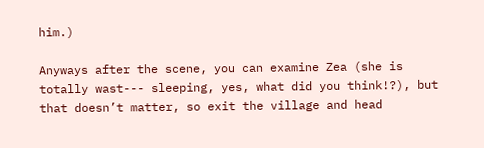him.)

Anyways after the scene, you can examine Zea (she is totally wast--- sleeping, yes, what did you think!?), but that doesn’t matter, so exit the village and head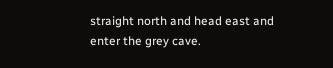straight north and head east and enter the grey cave.